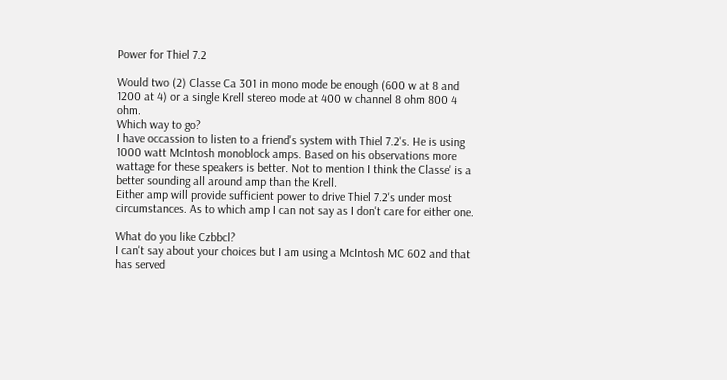Power for Thiel 7.2

Would two (2) Classe Ca 301 in mono mode be enough (600 w at 8 and 1200 at 4) or a single Krell stereo mode at 400 w channel 8 ohm 800 4 ohm.
Which way to go?
I have occassion to listen to a friend's system with Thiel 7.2's. He is using 1000 watt McIntosh monoblock amps. Based on his observations more wattage for these speakers is better. Not to mention I think the Classe' is a better sounding all around amp than the Krell.
Either amp will provide sufficient power to drive Thiel 7.2's under most circumstances. As to which amp I can not say as I don't care for either one.

What do you like Czbbcl?
I can't say about your choices but I am using a McIntosh MC 602 and that has served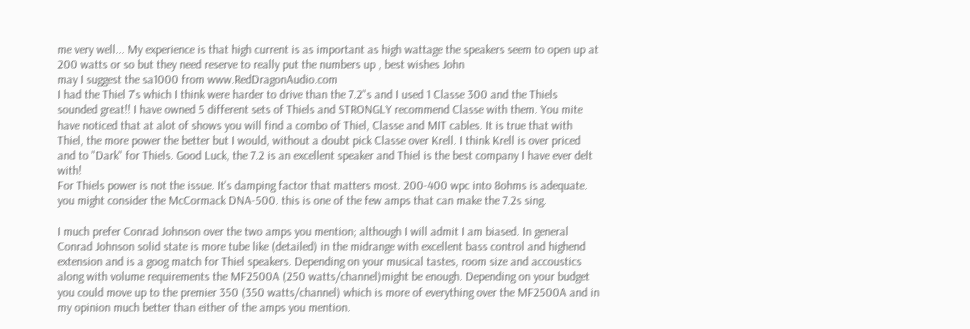me very well... My experience is that high current is as important as high wattage the speakers seem to open up at 200 watts or so but they need reserve to really put the numbers up , best wishes John
may I suggest the sa1000 from www.RedDragonAudio.com
I had the Thiel 7's which I think were harder to drive than the 7.2"s and I used 1 Classe 300 and the Thiels sounded great!! I have owned 5 different sets of Thiels and STRONGLY recommend Classe with them. You mite have noticed that at alot of shows you will find a combo of Thiel, Classe and MIT cables. It is true that with Thiel, the more power the better but I would, without a doubt pick Classe over Krell. I think Krell is over priced and to "Dark" for Thiels. Good Luck, the 7.2 is an excellent speaker and Thiel is the best company I have ever delt with!
For Thiels power is not the issue. It's damping factor that matters most. 200-400 wpc into 8ohms is adequate.
you might consider the McCormack DNA-500. this is one of the few amps that can make the 7.2s sing.

I much prefer Conrad Johnson over the two amps you mention; although I will admit I am biased. In general Conrad Johnson solid state is more tube like (detailed) in the midrange with excellent bass control and highend extension and is a goog match for Thiel speakers. Depending on your musical tastes, room size and accoustics along with volume requirements the MF2500A (250 watts/channel)might be enough. Depending on your budget you could move up to the premier 350 (350 watts/channel) which is more of everything over the MF2500A and in my opinion much better than either of the amps you mention.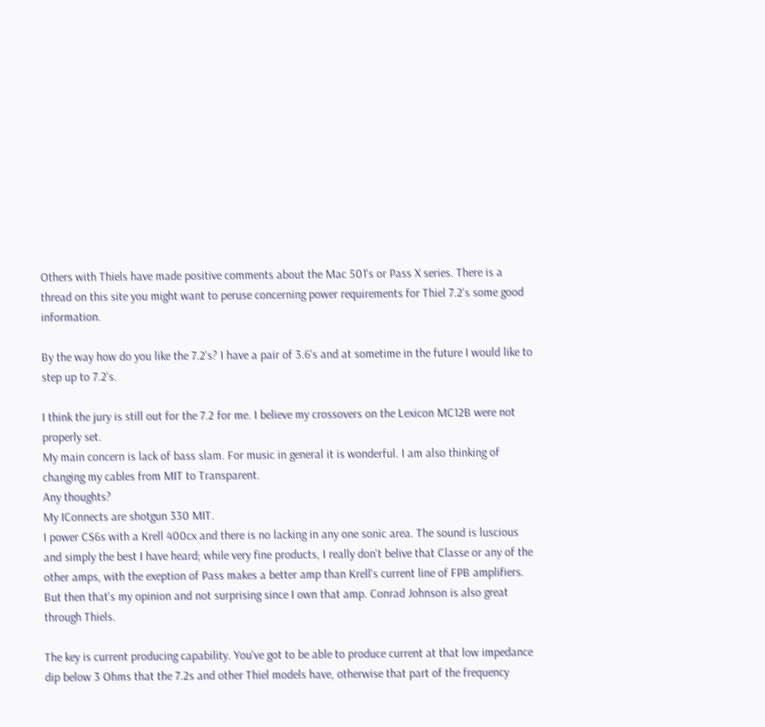Others with Thiels have made positive comments about the Mac 501's or Pass X series. There is a thread on this site you might want to peruse concerning power requirements for Thiel 7.2's some good information.

By the way how do you like the 7.2's? I have a pair of 3.6's and at sometime in the future I would like to step up to 7.2's.

I think the jury is still out for the 7.2 for me. I believe my crossovers on the Lexicon MC12B were not properly set.
My main concern is lack of bass slam. For music in general it is wonderful. I am also thinking of changing my cables from MIT to Transparent.
Any thoughts?
My IConnects are shotgun 330 MIT.
I power CS6s with a Krell 400cx and there is no lacking in any one sonic area. The sound is luscious and simply the best I have heard; while very fine products, I really don't belive that Classe or any of the other amps, with the exeption of Pass makes a better amp than Krell's current line of FPB amplifiers. But then that's my opinion and not surprising since I own that amp. Conrad Johnson is also great through Thiels.

The key is current producing capability. You've got to be able to produce current at that low impedance dip below 3 Ohms that the 7.2s and other Thiel models have, otherwise that part of the frequency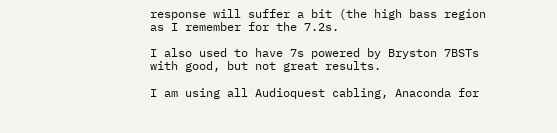response will suffer a bit (the high bass region as I remember for the 7.2s.

I also used to have 7s powered by Bryston 7BSTs with good, but not great results.

I am using all Audioquest cabling, Anaconda for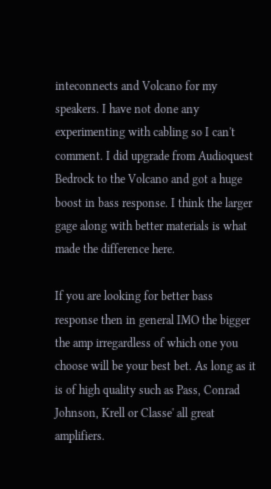inteconnects and Volcano for my speakers. I have not done any experimenting with cabling so I can't comment. I did upgrade from Audioquest Bedrock to the Volcano and got a huge boost in bass response. I think the larger gage along with better materials is what made the difference here.

If you are looking for better bass response then in general IMO the bigger the amp irregardless of which one you choose will be your best bet. As long as it is of high quality such as Pass, Conrad Johnson, Krell or Classe' all great amplifiers.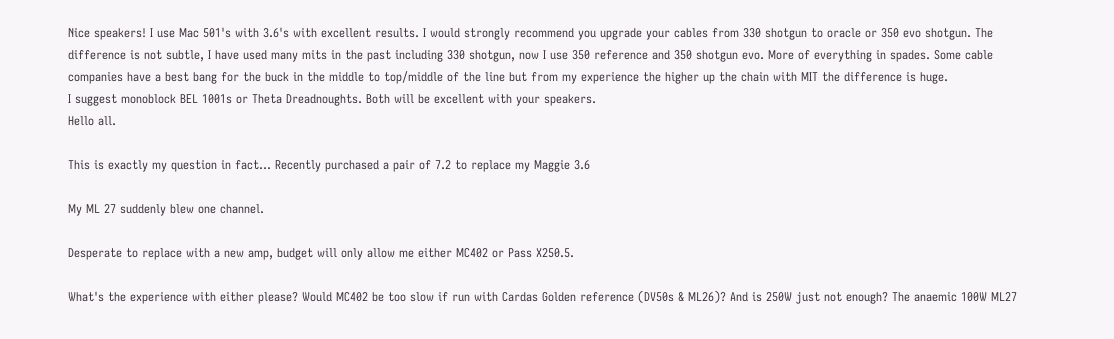Nice speakers! I use Mac 501's with 3.6's with excellent results. I would strongly recommend you upgrade your cables from 330 shotgun to oracle or 350 evo shotgun. The difference is not subtle, I have used many mits in the past including 330 shotgun, now I use 350 reference and 350 shotgun evo. More of everything in spades. Some cable companies have a best bang for the buck in the middle to top/middle of the line but from my experience the higher up the chain with MIT the difference is huge.
I suggest monoblock BEL 1001s or Theta Dreadnoughts. Both will be excellent with your speakers.
Hello all.

This is exactly my question in fact... Recently purchased a pair of 7.2 to replace my Maggie 3.6

My ML 27 suddenly blew one channel.

Desperate to replace with a new amp, budget will only allow me either MC402 or Pass X250.5.

What's the experience with either please? Would MC402 be too slow if run with Cardas Golden reference (DV50s & ML26)? And is 250W just not enough? The anaemic 100W ML27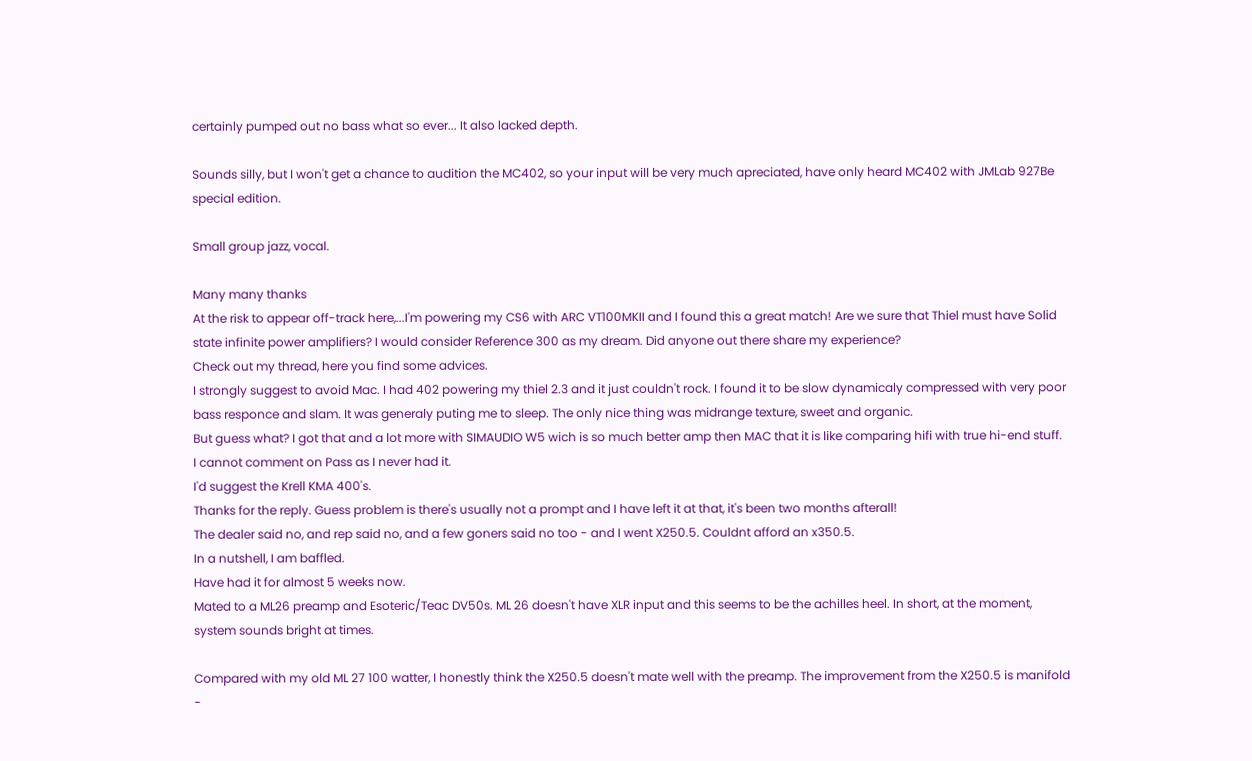certainly pumped out no bass what so ever... It also lacked depth.

Sounds silly, but I won't get a chance to audition the MC402, so your input will be very much apreciated, have only heard MC402 with JMLab 927Be special edition.

Small group jazz, vocal.

Many many thanks
At the risk to appear off-track here,...I'm powering my CS6 with ARC VT100MKII and I found this a great match! Are we sure that Thiel must have Solid state infinite power amplifiers? I would consider Reference 300 as my dream. Did anyone out there share my experience?
Check out my thread, here you find some advices.
I strongly suggest to avoid Mac. I had 402 powering my thiel 2.3 and it just couldn't rock. I found it to be slow dynamicaly compressed with very poor bass responce and slam. It was generaly puting me to sleep. The only nice thing was midrange texture, sweet and organic.
But guess what? I got that and a lot more with SIMAUDIO W5 wich is so much better amp then MAC that it is like comparing hifi with true hi-end stuff.
I cannot comment on Pass as I never had it.
I'd suggest the Krell KMA 400's.
Thanks for the reply. Guess problem is there's usually not a prompt and I have left it at that, it's been two months afterall!
The dealer said no, and rep said no, and a few goners said no too - and I went X250.5. Couldnt afford an x350.5.
In a nutshell, I am baffled.
Have had it for almost 5 weeks now.
Mated to a ML26 preamp and Esoteric/Teac DV50s. ML 26 doesn't have XLR input and this seems to be the achilles heel. In short, at the moment, system sounds bright at times.

Compared with my old ML 27 100 watter, I honestly think the X250.5 doesn't mate well with the preamp. The improvement from the X250.5 is manifold -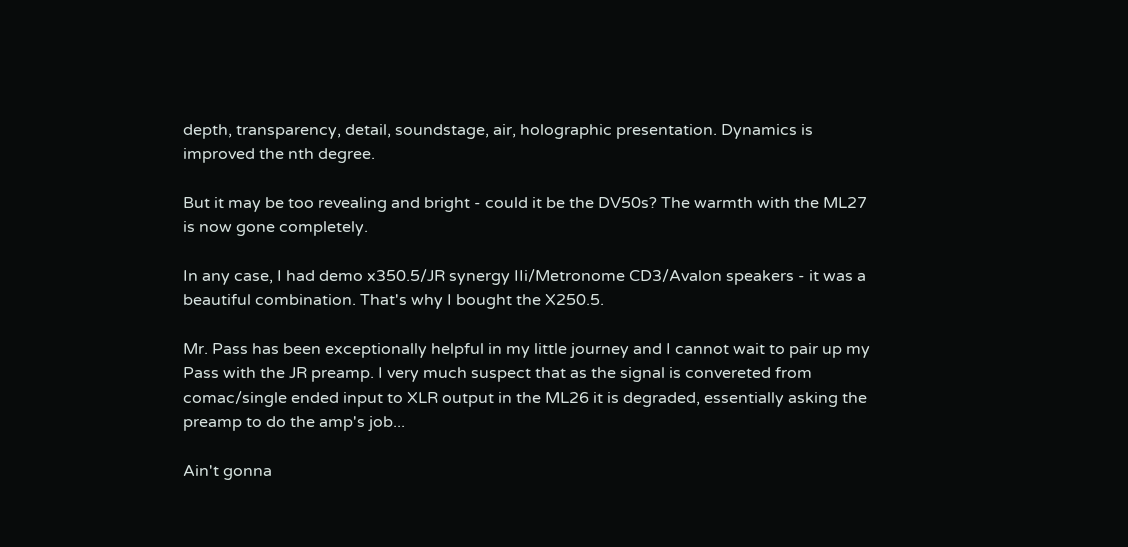depth, transparency, detail, soundstage, air, holographic presentation. Dynamics is improved the nth degree.

But it may be too revealing and bright - could it be the DV50s? The warmth with the ML27 is now gone completely.

In any case, I had demo x350.5/JR synergy IIi/Metronome CD3/Avalon speakers - it was a beautiful combination. That's why I bought the X250.5.

Mr. Pass has been exceptionally helpful in my little journey and I cannot wait to pair up my Pass with the JR preamp. I very much suspect that as the signal is convereted from comac/single ended input to XLR output in the ML26 it is degraded, essentially asking the preamp to do the amp's job...

Ain't gonna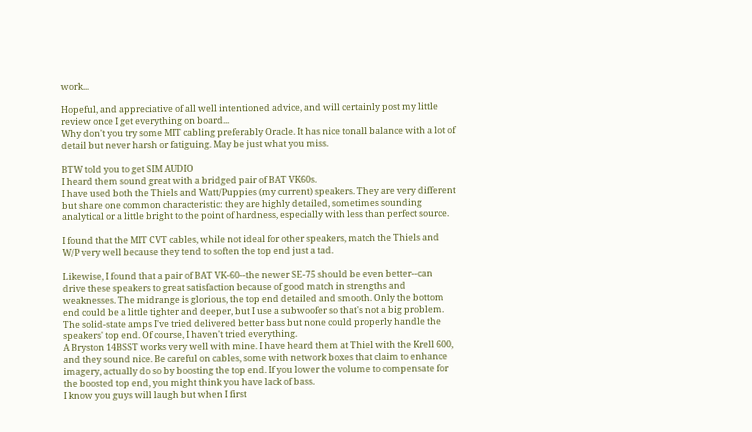work...

Hopeful, and appreciative of all well intentioned advice, and will certainly post my little review once I get everything on board...
Why don't you try some MIT cabling preferably Oracle. It has nice tonall balance with a lot of detail but never harsh or fatiguing. May be just what you miss.

BTW told you to get SIM AUDIO
I heard them sound great with a bridged pair of BAT VK60s.
I have used both the Thiels and Watt/Puppies (my current) speakers. They are very different but share one common characteristic: they are highly detailed, sometimes sounding analytical or a little bright to the point of hardness, especially with less than perfect source.

I found that the MIT CVT cables, while not ideal for other speakers, match the Thiels and W/P very well because they tend to soften the top end just a tad.

Likewise, I found that a pair of BAT VK-60--the newer SE-75 should be even better--can drive these speakers to great satisfaction because of good match in strengths and weaknesses. The midrange is glorious, the top end detailed and smooth. Only the bottom end could be a little tighter and deeper, but I use a subwoofer so that's not a big problem. The solid-state amps I've tried delivered better bass but none could properly handle the speakers' top end. Of course, I haven't tried everything.
A Bryston 14BSST works very well with mine. I have heard them at Thiel with the Krell 600, and they sound nice. Be careful on cables, some with network boxes that claim to enhance imagery, actually do so by boosting the top end. If you lower the volume to compensate for the boosted top end, you might think you have lack of bass.
I know you guys will laugh but when I first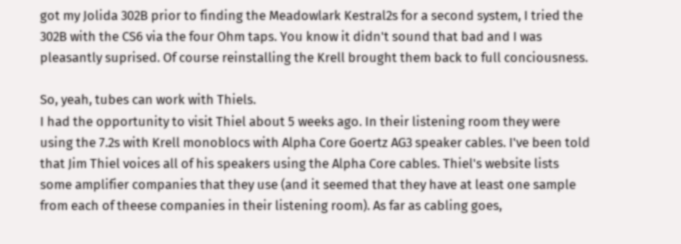got my Jolida 302B prior to finding the Meadowlark Kestral2s for a second system, I tried the 302B with the CS6 via the four Ohm taps. You know it didn't sound that bad and I was pleasantly suprised. Of course reinstalling the Krell brought them back to full conciousness.

So, yeah, tubes can work with Thiels.
I had the opportunity to visit Thiel about 5 weeks ago. In their listening room they were using the 7.2s with Krell monoblocs with Alpha Core Goertz AG3 speaker cables. I've been told that Jim Thiel voices all of his speakers using the Alpha Core cables. Thiel's website lists some amplifier companies that they use (and it seemed that they have at least one sample from each of theese companies in their listening room). As far as cabling goes,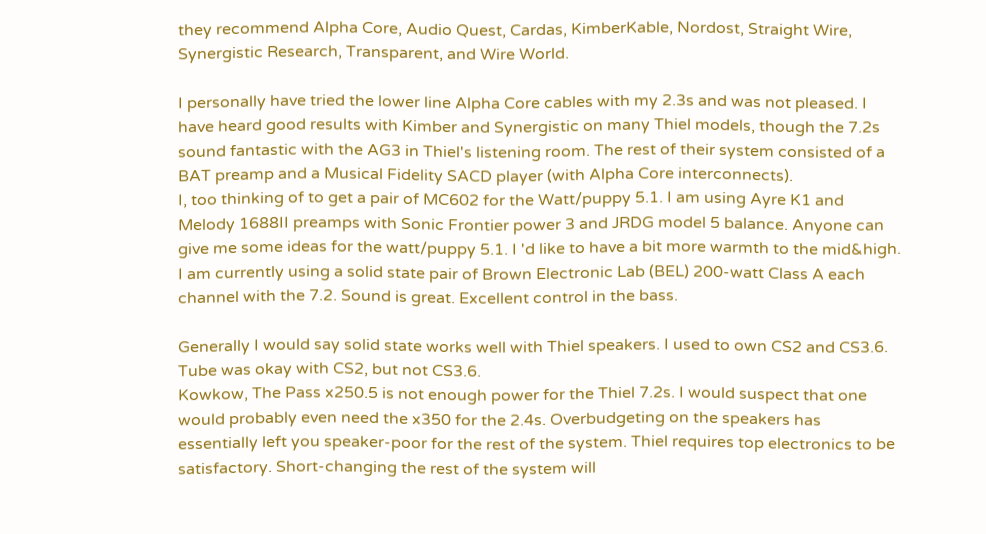they recommend Alpha Core, Audio Quest, Cardas, KimberKable, Nordost, Straight Wire, Synergistic Research, Transparent, and Wire World.

I personally have tried the lower line Alpha Core cables with my 2.3s and was not pleased. I have heard good results with Kimber and Synergistic on many Thiel models, though the 7.2s sound fantastic with the AG3 in Thiel's listening room. The rest of their system consisted of a BAT preamp and a Musical Fidelity SACD player (with Alpha Core interconnects).
I, too thinking of to get a pair of MC602 for the Watt/puppy 5.1. I am using Ayre K1 and Melody 1688II preamps with Sonic Frontier power 3 and JRDG model 5 balance. Anyone can give me some ideas for the watt/puppy 5.1. I 'd like to have a bit more warmth to the mid&high.
I am currently using a solid state pair of Brown Electronic Lab (BEL) 200-watt Class A each channel with the 7.2. Sound is great. Excellent control in the bass.

Generally I would say solid state works well with Thiel speakers. I used to own CS2 and CS3.6. Tube was okay with CS2, but not CS3.6.
Kowkow, The Pass x250.5 is not enough power for the Thiel 7.2s. I would suspect that one would probably even need the x350 for the 2.4s. Overbudgeting on the speakers has essentially left you speaker-poor for the rest of the system. Thiel requires top electronics to be satisfactory. Short-changing the rest of the system will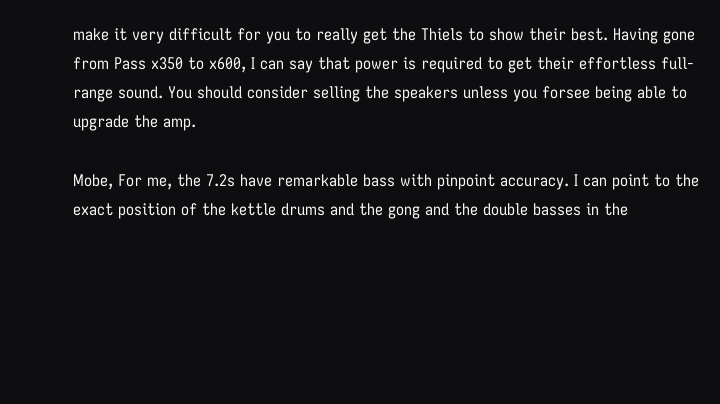make it very difficult for you to really get the Thiels to show their best. Having gone from Pass x350 to x600, I can say that power is required to get their effortless full-range sound. You should consider selling the speakers unless you forsee being able to upgrade the amp.

Mobe, For me, the 7.2s have remarkable bass with pinpoint accuracy. I can point to the exact position of the kettle drums and the gong and the double basses in the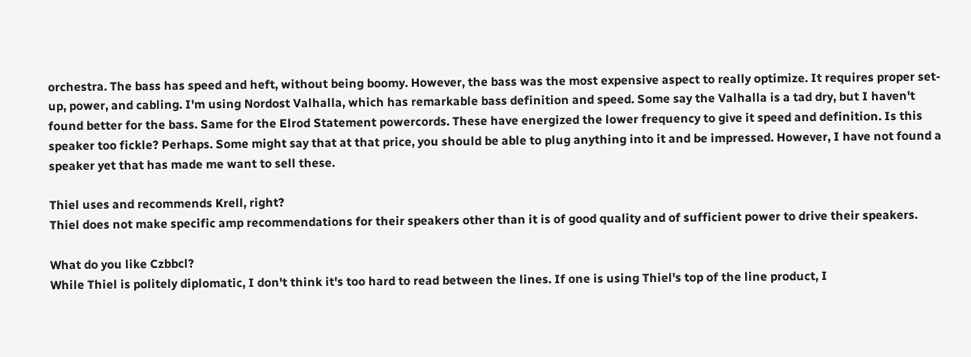orchestra. The bass has speed and heft, without being boomy. However, the bass was the most expensive aspect to really optimize. It requires proper set-up, power, and cabling. I'm using Nordost Valhalla, which has remarkable bass definition and speed. Some say the Valhalla is a tad dry, but I haven't found better for the bass. Same for the Elrod Statement powercords. These have energized the lower frequency to give it speed and definition. Is this speaker too fickle? Perhaps. Some might say that at that price, you should be able to plug anything into it and be impressed. However, I have not found a speaker yet that has made me want to sell these.

Thiel uses and recommends Krell, right?
Thiel does not make specific amp recommendations for their speakers other than it is of good quality and of sufficient power to drive their speakers.

What do you like Czbbcl?
While Thiel is politely diplomatic, I don't think it's too hard to read between the lines. If one is using Thiel's top of the line product, I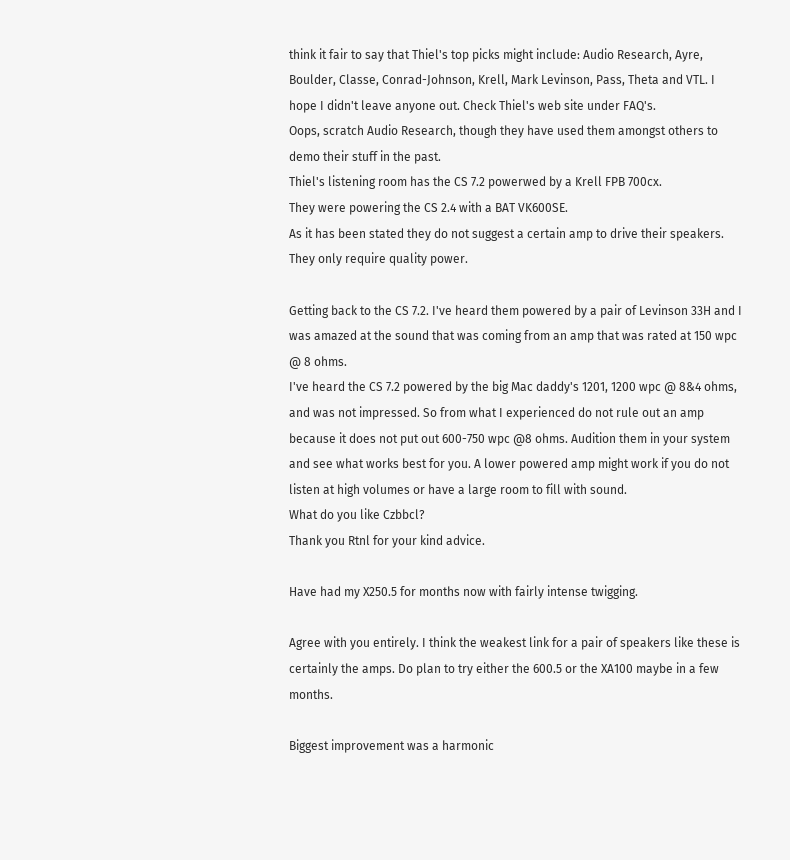think it fair to say that Thiel's top picks might include: Audio Research, Ayre, Boulder, Classe, Conrad-Johnson, Krell, Mark Levinson, Pass, Theta and VTL. I hope I didn't leave anyone out. Check Thiel's web site under FAQ's.
Oops, scratch Audio Research, though they have used them amongst others to demo their stuff in the past.
Thiel's listening room has the CS 7.2 powerwed by a Krell FPB 700cx.
They were powering the CS 2.4 with a BAT VK600SE.
As it has been stated they do not suggest a certain amp to drive their speakers. They only require quality power.

Getting back to the CS 7.2. I've heard them powered by a pair of Levinson 33H and I was amazed at the sound that was coming from an amp that was rated at 150 wpc @ 8 ohms.
I've heard the CS 7.2 powered by the big Mac daddy's 1201, 1200 wpc @ 8&4 ohms, and was not impressed. So from what I experienced do not rule out an amp because it does not put out 600-750 wpc @8 ohms. Audition them in your system and see what works best for you. A lower powered amp might work if you do not listen at high volumes or have a large room to fill with sound.
What do you like Czbbcl?
Thank you Rtnl for your kind advice.

Have had my X250.5 for months now with fairly intense twigging.

Agree with you entirely. I think the weakest link for a pair of speakers like these is certainly the amps. Do plan to try either the 600.5 or the XA100 maybe in a few months.

Biggest improvement was a harmonic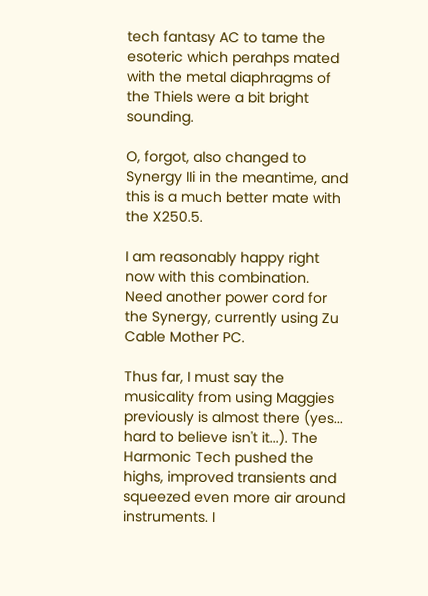tech fantasy AC to tame the esoteric which perahps mated with the metal diaphragms of the Thiels were a bit bright sounding.

O, forgot, also changed to Synergy IIi in the meantime, and this is a much better mate with the X250.5.

I am reasonably happy right now with this combination. Need another power cord for the Synergy, currently using Zu Cable Mother PC.

Thus far, I must say the musicality from using Maggies previously is almost there (yes... hard to believe isn't it...). The Harmonic Tech pushed the highs, improved transients and squeezed even more air around instruments. I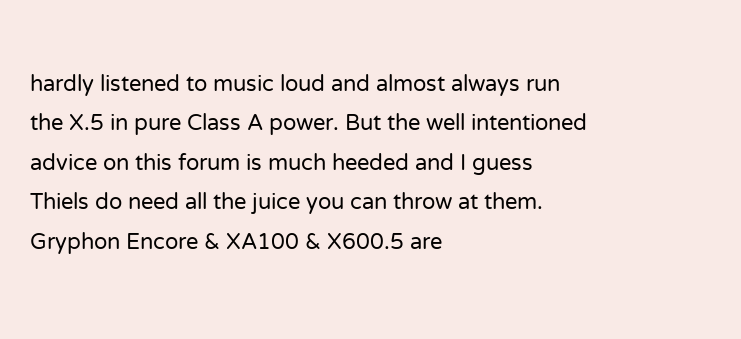hardly listened to music loud and almost always run the X.5 in pure Class A power. But the well intentioned advice on this forum is much heeded and I guess Thiels do need all the juice you can throw at them. Gryphon Encore & XA100 & X600.5 are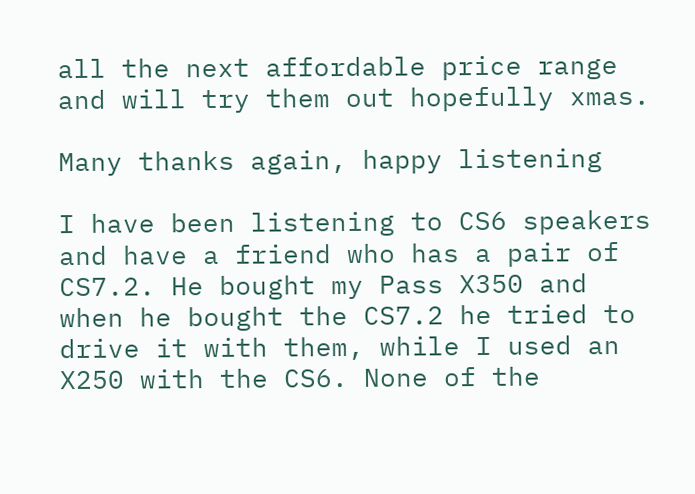all the next affordable price range and will try them out hopefully xmas.

Many thanks again, happy listening

I have been listening to CS6 speakers and have a friend who has a pair of CS7.2. He bought my Pass X350 and when he bought the CS7.2 he tried to drive it with them, while I used an X250 with the CS6. None of the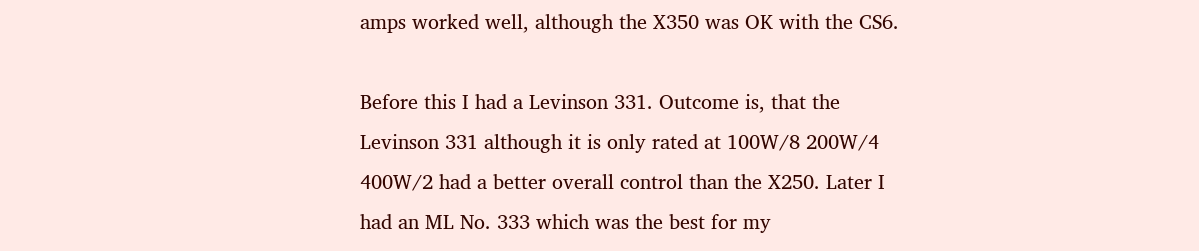amps worked well, although the X350 was OK with the CS6.

Before this I had a Levinson 331. Outcome is, that the Levinson 331 although it is only rated at 100W/8 200W/4 400W/2 had a better overall control than the X250. Later I had an ML No. 333 which was the best for my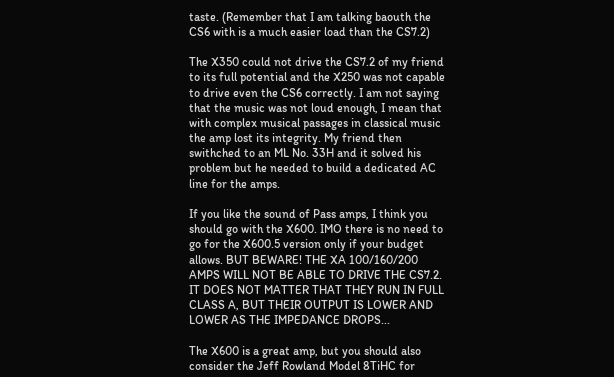taste. (Remember that I am talking baouth the CS6 with is a much easier load than the CS7.2)

The X350 could not drive the CS7.2 of my friend to its full potential and the X250 was not capable to drive even the CS6 correctly. I am not saying that the music was not loud enough, I mean that with complex musical passages in classical music the amp lost its integrity. My friend then swithched to an ML No. 33H and it solved his problem but he needed to build a dedicated AC line for the amps.

If you like the sound of Pass amps, I think you should go with the X600. IMO there is no need to go for the X600.5 version only if your budget allows. BUT BEWARE! THE XA 100/160/200 AMPS WILL NOT BE ABLE TO DRIVE THE CS7.2. IT DOES NOT MATTER THAT THEY RUN IN FULL CLASS A, BUT THEIR OUTPUT IS LOWER AND LOWER AS THE IMPEDANCE DROPS...

The X600 is a great amp, but you should also consider the Jeff Rowland Model 8TiHC for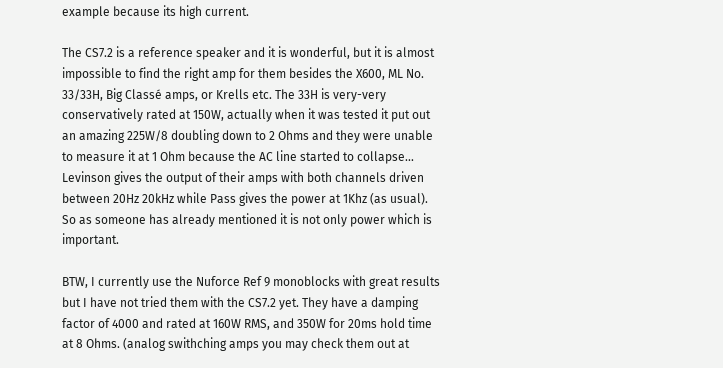example because its high current.

The CS7.2 is a reference speaker and it is wonderful, but it is almost impossible to find the right amp for them besides the X600, ML No. 33/33H, Big Classé amps, or Krells etc. The 33H is very-very conservatively rated at 150W, actually when it was tested it put out an amazing 225W/8 doubling down to 2 Ohms and they were unable to measure it at 1 Ohm because the AC line started to collapse... Levinson gives the output of their amps with both channels driven between 20Hz 20kHz while Pass gives the power at 1Khz (as usual). So as someone has already mentioned it is not only power which is important.

BTW, I currently use the Nuforce Ref 9 monoblocks with great results but I have not tried them with the CS7.2 yet. They have a damping factor of 4000 and rated at 160W RMS, and 350W for 20ms hold time at 8 Ohms. (analog swithching amps you may check them out at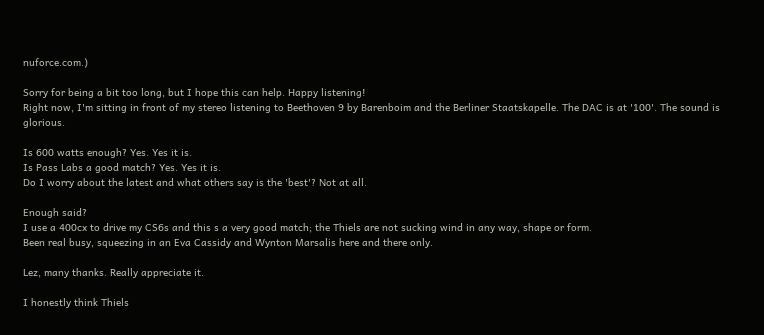nuforce.com.)

Sorry for being a bit too long, but I hope this can help. Happy listening!
Right now, I'm sitting in front of my stereo listening to Beethoven 9 by Barenboim and the Berliner Staatskapelle. The DAC is at '100'. The sound is glorious.

Is 600 watts enough? Yes. Yes it is.
Is Pass Labs a good match? Yes. Yes it is.
Do I worry about the latest and what others say is the 'best'? Not at all.

Enough said?
I use a 400cx to drive my CS6s and this s a very good match; the Thiels are not sucking wind in any way, shape or form.
Been real busy, squeezing in an Eva Cassidy and Wynton Marsalis here and there only.

Lez, many thanks. Really appreciate it.

I honestly think Thiels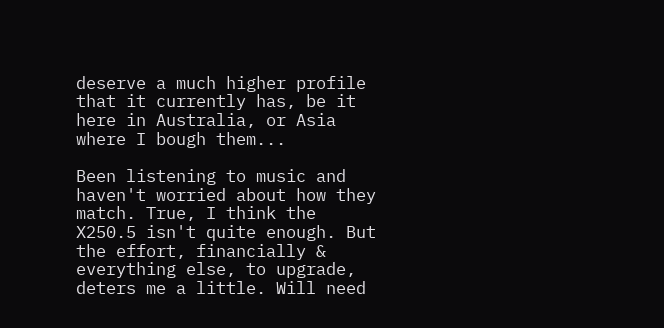deserve a much higher profile that it currently has, be it here in Australia, or Asia where I bough them...

Been listening to music and haven't worried about how they match. True, I think the X250.5 isn't quite enough. But the effort, financially & everything else, to upgrade, deters me a little. Will need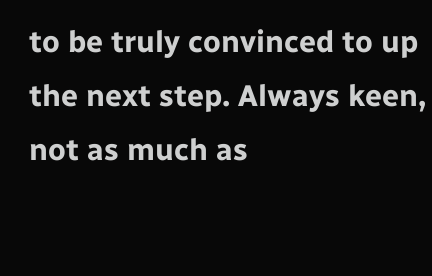to be truly convinced to up the next step. Always keen, not as much as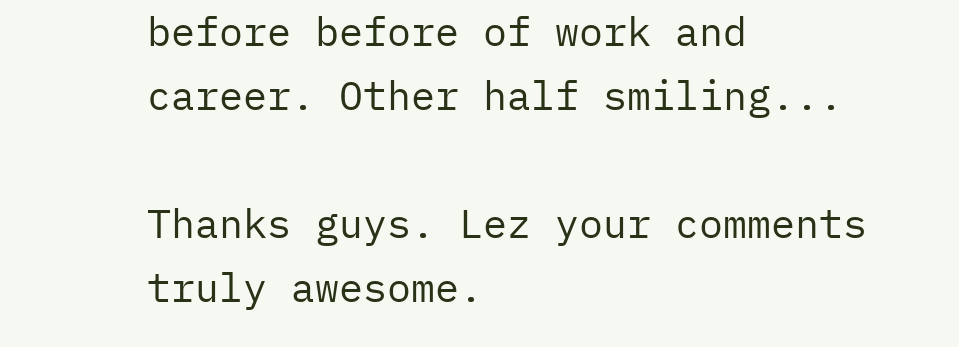before before of work and career. Other half smiling...

Thanks guys. Lez your comments truly awesome.